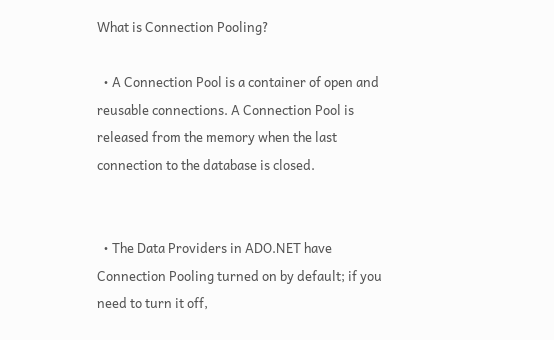What is Connection Pooling?

  • A Connection Pool is a container of open and reusable connections. A Connection Pool is released from the memory when the last connection to the database is closed.


  • The Data Providers in ADO.NET have Connection Pooling turned on by default; if you need to turn it off,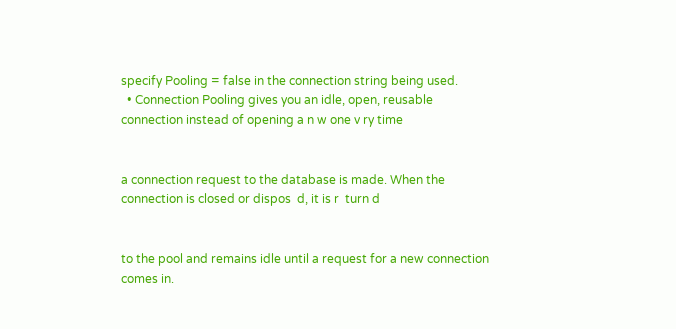specify Pooling = false in the connection string being used.
  • Connection Pooling gives you an idle, open, reusable connection instead of opening a n w one v ry time


a connection request to the database is made. When the connection is closed or dispos  d, it is r  turn d


to the pool and remains idle until a request for a new connection comes in.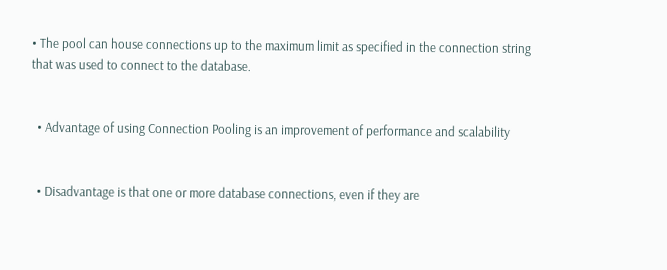• The pool can house connections up to the maximum limit as specified in the connection string that was used to connect to the database.


  • Advantage of using Connection Pooling is an improvement of performance and scalability


  • Disadvantage is that one or more database connections, even if they are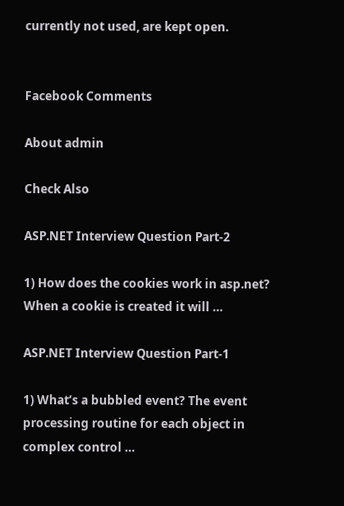currently not used, are kept open.


Facebook Comments

About admin

Check Also

ASP.NET Interview Question Part-2

1) How does the cookies work in asp.net? When a cookie is created it will …

ASP.NET Interview Question Part-1

1) What’s a bubbled event? The event processing routine for each object in complex control …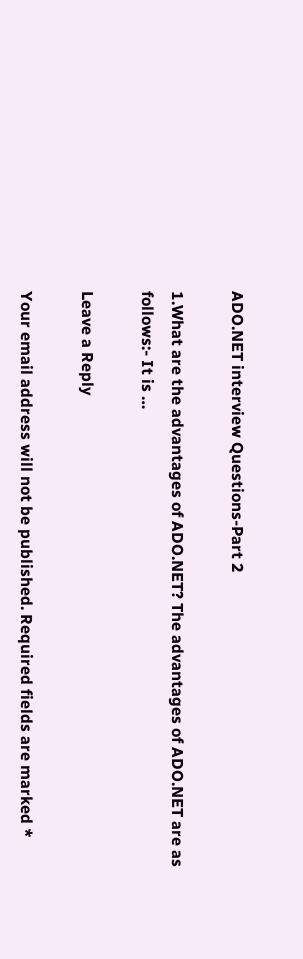ADO.NET interview Questions-Part 2

1.What are the advantages of ADO.NET? The advantages of ADO.NET are as follows:- It is …

Leave a Reply

Your email address will not be published. Required fields are marked *